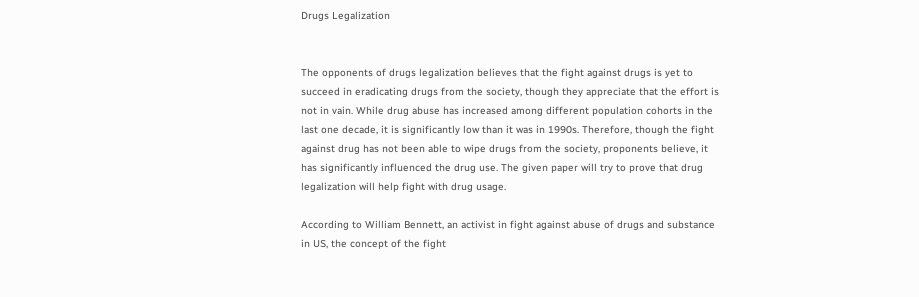Drugs Legalization


The opponents of drugs legalization believes that the fight against drugs is yet to succeed in eradicating drugs from the society, though they appreciate that the effort is not in vain. While drug abuse has increased among different population cohorts in the last one decade, it is significantly low than it was in 1990s. Therefore, though the fight against drug has not been able to wipe drugs from the society, proponents believe, it has significantly influenced the drug use. The given paper will try to prove that drug legalization will help fight with drug usage.

According to William Bennett, an activist in fight against abuse of drugs and substance in US, the concept of the fight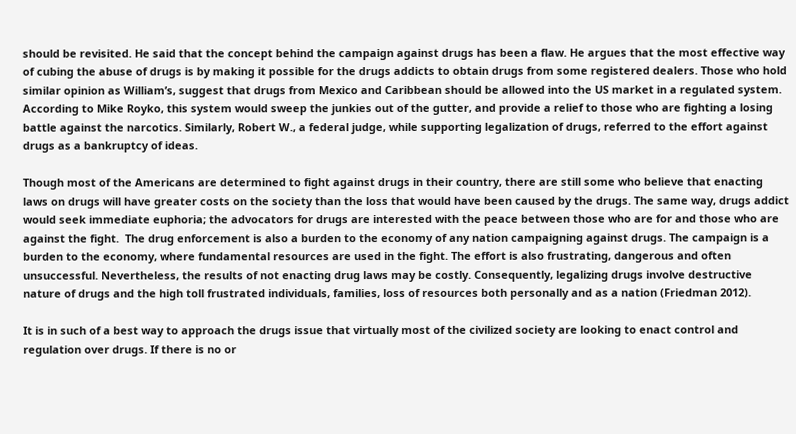should be revisited. He said that the concept behind the campaign against drugs has been a flaw. He argues that the most effective way of cubing the abuse of drugs is by making it possible for the drugs addicts to obtain drugs from some registered dealers. Those who hold similar opinion as William’s, suggest that drugs from Mexico and Caribbean should be allowed into the US market in a regulated system. According to Mike Royko, this system would sweep the junkies out of the gutter, and provide a relief to those who are fighting a losing battle against the narcotics. Similarly, Robert W., a federal judge, while supporting legalization of drugs, referred to the effort against drugs as a bankruptcy of ideas.

Though most of the Americans are determined to fight against drugs in their country, there are still some who believe that enacting laws on drugs will have greater costs on the society than the loss that would have been caused by the drugs. The same way, drugs addict would seek immediate euphoria; the advocators for drugs are interested with the peace between those who are for and those who are against the fight.  The drug enforcement is also a burden to the economy of any nation campaigning against drugs. The campaign is a burden to the economy, where fundamental resources are used in the fight. The effort is also frustrating, dangerous and often unsuccessful. Nevertheless, the results of not enacting drug laws may be costly. Consequently, legalizing drugs involve destructive nature of drugs and the high toll frustrated individuals, families, loss of resources both personally and as a nation (Friedman 2012).

It is in such of a best way to approach the drugs issue that virtually most of the civilized society are looking to enact control and regulation over drugs. If there is no or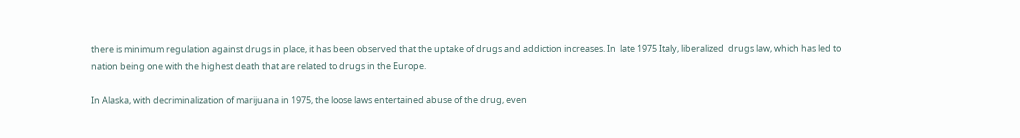there is minimum regulation against drugs in place, it has been observed that the uptake of drugs and addiction increases. In  late 1975 Italy, liberalized  drugs law, which has led to nation being one with the highest death that are related to drugs in the Europe.

In Alaska, with decriminalization of marijuana in 1975, the loose laws entertained abuse of the drug, even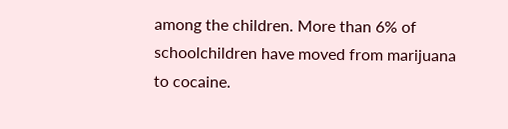among the children. More than 6% of schoolchildren have moved from marijuana to cocaine.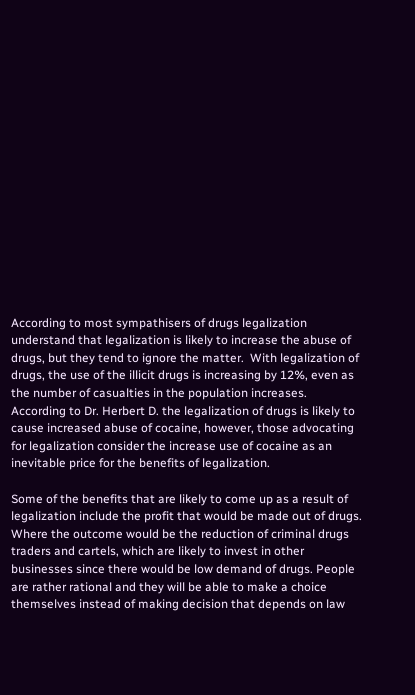According to most sympathisers of drugs legalization understand that legalization is likely to increase the abuse of drugs, but they tend to ignore the matter.  With legalization of drugs, the use of the illicit drugs is increasing by 12%, even as the number of casualties in the population increases. According to Dr. Herbert D. the legalization of drugs is likely to cause increased abuse of cocaine, however, those advocating for legalization consider the increase use of cocaine as an inevitable price for the benefits of legalization.

Some of the benefits that are likely to come up as a result of legalization include the profit that would be made out of drugs. Where the outcome would be the reduction of criminal drugs traders and cartels, which are likely to invest in other businesses since there would be low demand of drugs. People are rather rational and they will be able to make a choice themselves instead of making decision that depends on law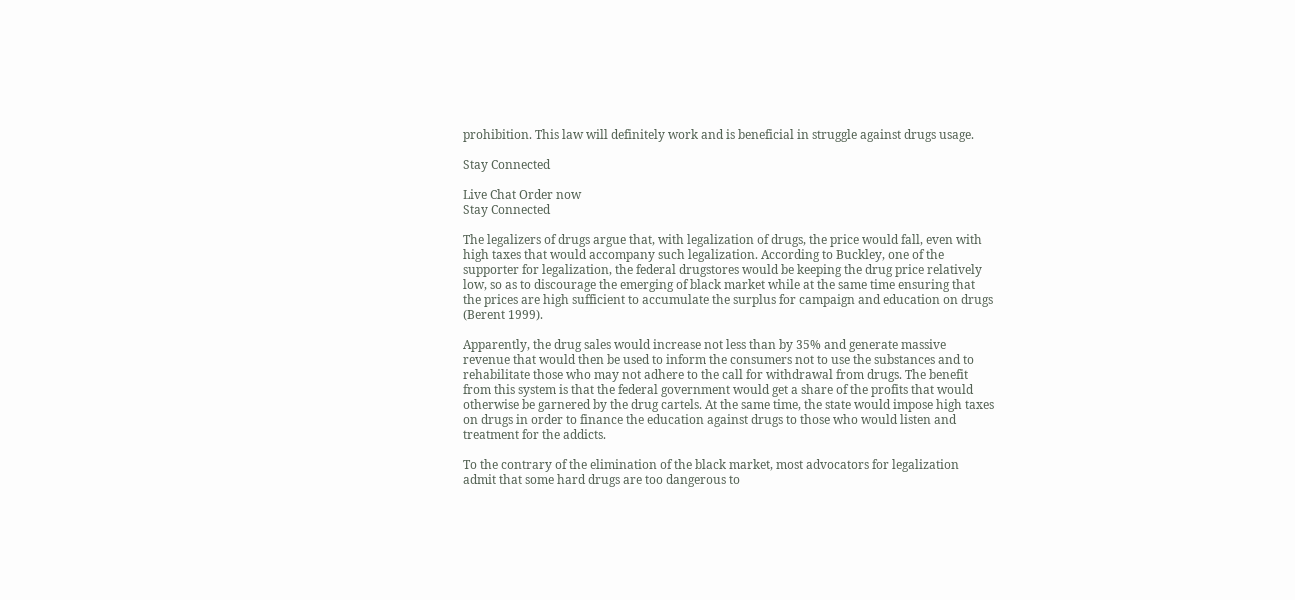prohibition. This law will definitely work and is beneficial in struggle against drugs usage.

Stay Connected

Live Chat Order now
Stay Connected

The legalizers of drugs argue that, with legalization of drugs, the price would fall, even with high taxes that would accompany such legalization. According to Buckley, one of the supporter for legalization, the federal drugstores would be keeping the drug price relatively low, so as to discourage the emerging of black market while at the same time ensuring that the prices are high sufficient to accumulate the surplus for campaign and education on drugs (Berent 1999).

Apparently, the drug sales would increase not less than by 35% and generate massive revenue that would then be used to inform the consumers not to use the substances and to rehabilitate those who may not adhere to the call for withdrawal from drugs. The benefit from this system is that the federal government would get a share of the profits that would otherwise be garnered by the drug cartels. At the same time, the state would impose high taxes on drugs in order to finance the education against drugs to those who would listen and treatment for the addicts.

To the contrary of the elimination of the black market, most advocators for legalization admit that some hard drugs are too dangerous to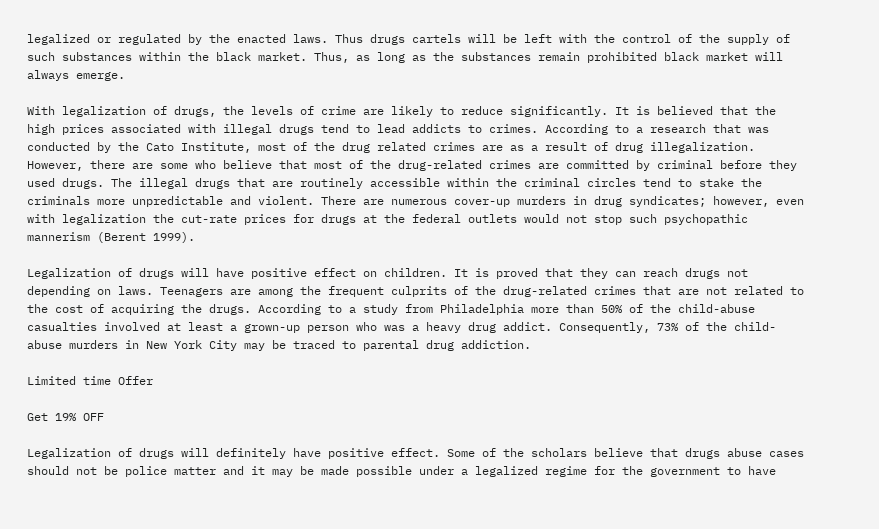legalized or regulated by the enacted laws. Thus drugs cartels will be left with the control of the supply of such substances within the black market. Thus, as long as the substances remain prohibited black market will always emerge.

With legalization of drugs, the levels of crime are likely to reduce significantly. It is believed that the high prices associated with illegal drugs tend to lead addicts to crimes. According to a research that was conducted by the Cato Institute, most of the drug related crimes are as a result of drug illegalization. However, there are some who believe that most of the drug-related crimes are committed by criminal before they used drugs. The illegal drugs that are routinely accessible within the criminal circles tend to stake the criminals more unpredictable and violent. There are numerous cover-up murders in drug syndicates; however, even with legalization the cut-rate prices for drugs at the federal outlets would not stop such psychopathic mannerism (Berent 1999).

Legalization of drugs will have positive effect on children. It is proved that they can reach drugs not depending on laws. Teenagers are among the frequent culprits of the drug-related crimes that are not related to the cost of acquiring the drugs. According to a study from Philadelphia more than 50% of the child-abuse casualties involved at least a grown-up person who was a heavy drug addict. Consequently, 73% of the child-abuse murders in New York City may be traced to parental drug addiction.

Limited time Offer

Get 19% OFF

Legalization of drugs will definitely have positive effect. Some of the scholars believe that drugs abuse cases should not be police matter and it may be made possible under a legalized regime for the government to have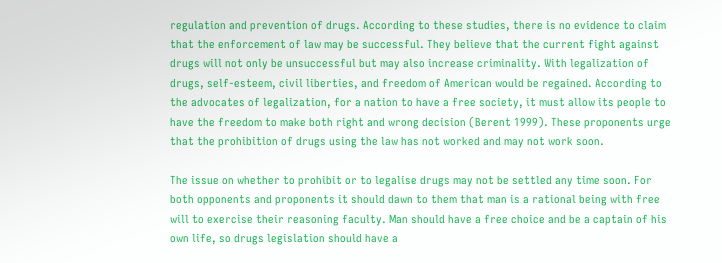regulation and prevention of drugs. According to these studies, there is no evidence to claim that the enforcement of law may be successful. They believe that the current fight against drugs will not only be unsuccessful but may also increase criminality. With legalization of drugs, self-esteem, civil liberties, and freedom of American would be regained. According to the advocates of legalization, for a nation to have a free society, it must allow its people to have the freedom to make both right and wrong decision (Berent 1999). These proponents urge that the prohibition of drugs using the law has not worked and may not work soon.

The issue on whether to prohibit or to legalise drugs may not be settled any time soon. For both opponents and proponents it should dawn to them that man is a rational being with free will to exercise their reasoning faculty. Man should have a free choice and be a captain of his own life, so drugs legislation should have a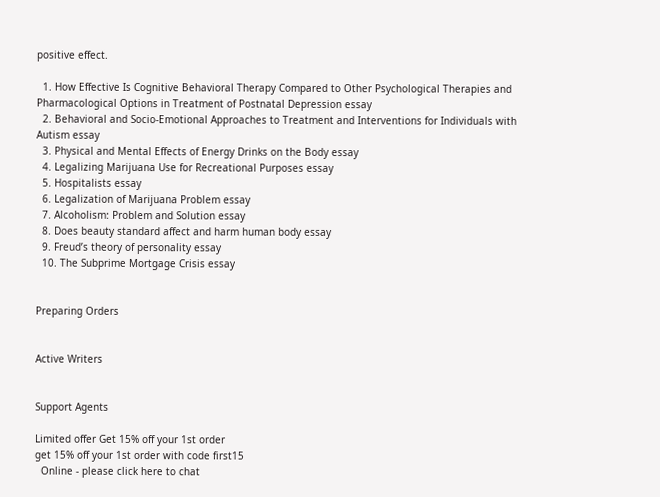positive effect.

  1. How Effective Is Cognitive Behavioral Therapy Compared to Other Psychological Therapies and Pharmacological Options in Treatment of Postnatal Depression essay
  2. Behavioral and Socio-Emotional Approaches to Treatment and Interventions for Individuals with Autism essay
  3. Physical and Mental Effects of Energy Drinks on the Body essay
  4. Legalizing Marijuana Use for Recreational Purposes essay
  5. Hospitalists essay
  6. Legalization of Marijuana Problem essay
  7. Alcoholism: Problem and Solution essay
  8. Does beauty standard affect and harm human body essay
  9. Freud’s theory of personality essay
  10. The Subprime Mortgage Crisis essay


Preparing Orders


Active Writers


Support Agents

Limited offer Get 15% off your 1st order
get 15% off your 1st order with code first15
  Online - please click here to chat